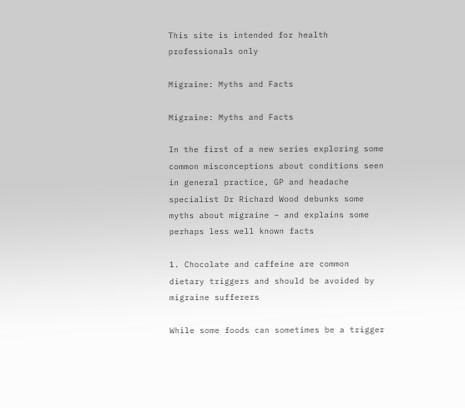This site is intended for health professionals only

Migraine: Myths and Facts

Migraine: Myths and Facts

In the first of a new series exploring some common misconceptions about conditions seen in general practice, GP and headache specialist Dr Richard Wood debunks some myths about migraine – and explains some perhaps less well known facts

1. Chocolate and caffeine are common dietary triggers and should be avoided by migraine sufferers

While some foods can sometimes be a trigger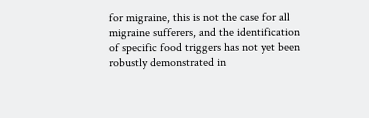for migraine, this is not the case for all migraine sufferers, and the identification of specific food triggers has not yet been robustly demonstrated in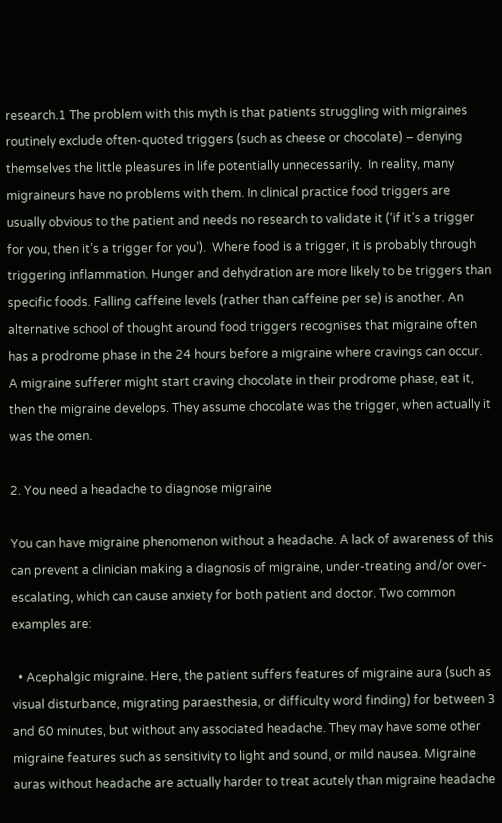research.1 The problem with this myth is that patients struggling with migraines routinely exclude often-quoted triggers (such as cheese or chocolate) – denying themselves the little pleasures in life potentially unnecessarily.  In reality, many migraineurs have no problems with them. In clinical practice food triggers are usually obvious to the patient and needs no research to validate it (‘if it’s a trigger for you, then it’s a trigger for you’).  Where food is a trigger, it is probably through triggering inflammation. Hunger and dehydration are more likely to be triggers than specific foods. Falling caffeine levels (rather than caffeine per se) is another. An alternative school of thought around food triggers recognises that migraine often has a prodrome phase in the 24 hours before a migraine where cravings can occur. A migraine sufferer might start craving chocolate in their prodrome phase, eat it, then the migraine develops. They assume chocolate was the trigger, when actually it was the omen.

2. You need a headache to diagnose migraine

You can have migraine phenomenon without a headache. A lack of awareness of this can prevent a clinician making a diagnosis of migraine, under-treating and/or over-escalating, which can cause anxiety for both patient and doctor. Two common examples are:

  • Acephalgic migraine. Here, the patient suffers features of migraine aura (such as visual disturbance, migrating paraesthesia, or difficulty word finding) for between 3 and 60 minutes, but without any associated headache. They may have some other migraine features such as sensitivity to light and sound, or mild nausea. Migraine auras without headache are actually harder to treat acutely than migraine headache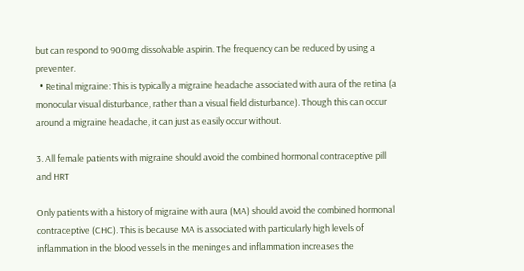but can respond to 900mg dissolvable aspirin. The frequency can be reduced by using a preventer.
  • Retinal migraine: This is typically a migraine headache associated with aura of the retina (a monocular visual disturbance, rather than a visual field disturbance). Though this can occur around a migraine headache, it can just as easily occur without.

3. All female patients with migraine should avoid the combined hormonal contraceptive pill and HRT

Only patients with a history of migraine with aura (MA) should avoid the combined hormonal contraceptive (CHC). This is because MA is associated with particularly high levels of inflammation in the blood vessels in the meninges and inflammation increases the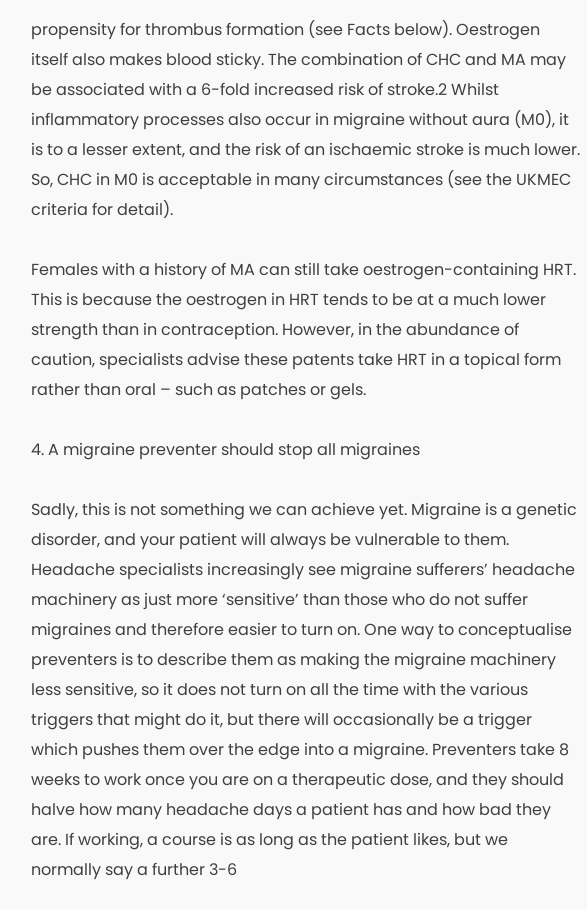propensity for thrombus formation (see Facts below). Oestrogen itself also makes blood sticky. The combination of CHC and MA may be associated with a 6-fold increased risk of stroke.2 Whilst inflammatory processes also occur in migraine without aura (M0), it is to a lesser extent, and the risk of an ischaemic stroke is much lower. So, CHC in M0 is acceptable in many circumstances (see the UKMEC criteria for detail).

Females with a history of MA can still take oestrogen-containing HRT. This is because the oestrogen in HRT tends to be at a much lower strength than in contraception. However, in the abundance of caution, specialists advise these patents take HRT in a topical form rather than oral – such as patches or gels.

4. A migraine preventer should stop all migraines

Sadly, this is not something we can achieve yet. Migraine is a genetic disorder, and your patient will always be vulnerable to them. Headache specialists increasingly see migraine sufferers’ headache machinery as just more ‘sensitive’ than those who do not suffer migraines and therefore easier to turn on. One way to conceptualise preventers is to describe them as making the migraine machinery less sensitive, so it does not turn on all the time with the various triggers that might do it, but there will occasionally be a trigger which pushes them over the edge into a migraine. Preventers take 8 weeks to work once you are on a therapeutic dose, and they should halve how many headache days a patient has and how bad they are. If working, a course is as long as the patient likes, but we normally say a further 3-6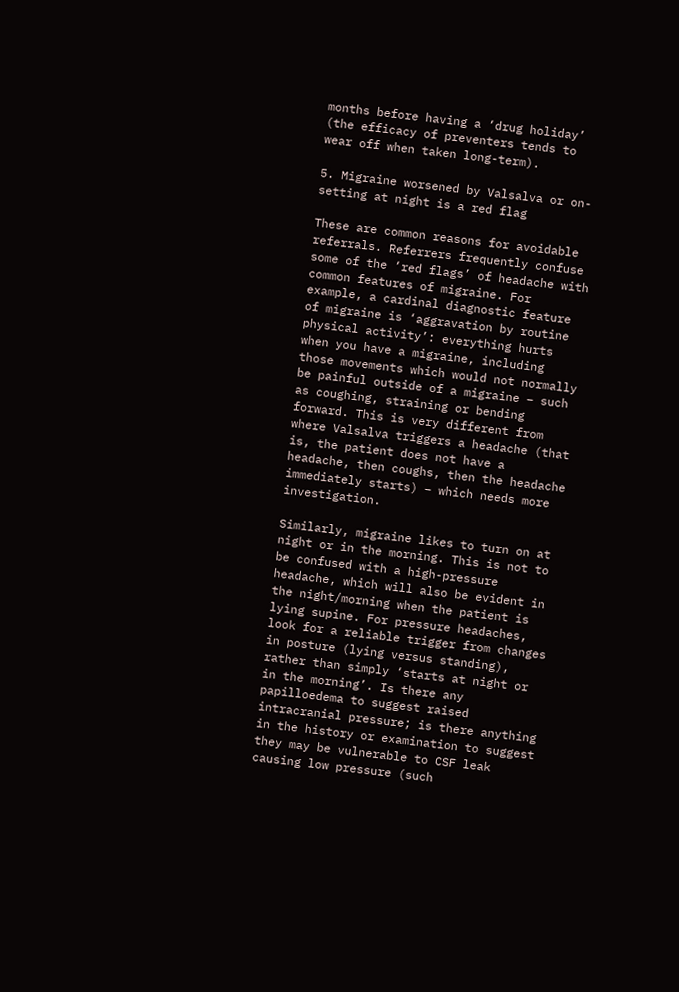months before having a ‘drug holiday’ (the efficacy of preventers tends to wear off when taken long-term).

5. Migraine worsened by Valsalva or on-setting at night is a red flag

These are common reasons for avoidable referrals. Referrers frequently confuse some of the ‘red flags’ of headache with common features of migraine. For example, a cardinal diagnostic feature of migraine is ‘aggravation by routine physical activity’: everything hurts when you have a migraine, including those movements which would not normally be painful outside of a migraine – such as coughing, straining or bending forward. This is very different from where Valsalva triggers a headache (that is, the patient does not have a headache, then coughs, then the headache immediately starts) – which needs more investigation.

Similarly, migraine likes to turn on at night or in the morning. This is not to be confused with a high-pressure headache, which will also be evident in the night/morning when the patient is lying supine. For pressure headaches, look for a reliable trigger from changes in posture (lying versus standing), rather than simply ‘starts at night or in the morning’. Is there any papilloedema to suggest raised intracranial pressure; is there anything in the history or examination to suggest they may be vulnerable to CSF leak causing low pressure (such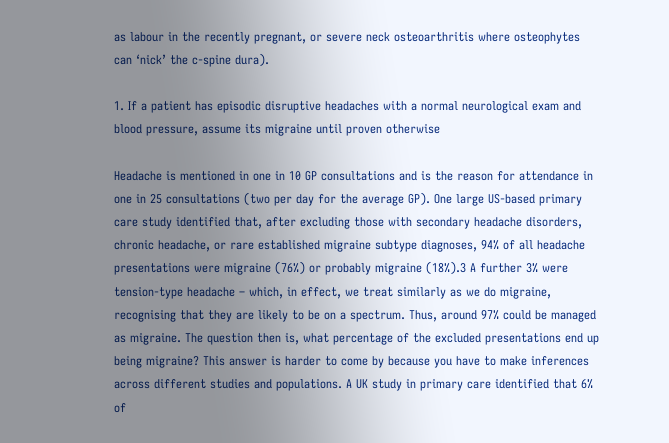as labour in the recently pregnant, or severe neck osteoarthritis where osteophytes can ‘nick’ the c-spine dura).

1. If a patient has episodic disruptive headaches with a normal neurological exam and blood pressure, assume its migraine until proven otherwise

Headache is mentioned in one in 10 GP consultations and is the reason for attendance in one in 25 consultations (two per day for the average GP). One large US-based primary care study identified that, after excluding those with secondary headache disorders, chronic headache, or rare established migraine subtype diagnoses, 94% of all headache presentations were migraine (76%) or probably migraine (18%).3 A further 3% were tension-type headache – which, in effect, we treat similarly as we do migraine, recognising that they are likely to be on a spectrum. Thus, around 97% could be managed as migraine. The question then is, what percentage of the excluded presentations end up being migraine? This answer is harder to come by because you have to make inferences across different studies and populations. A UK study in primary care identified that 6% of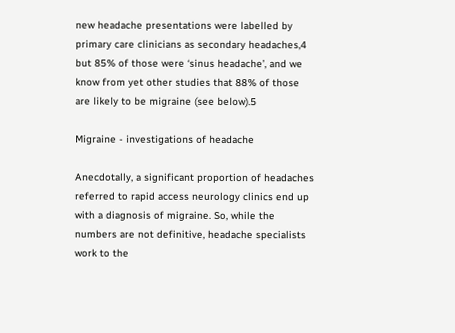new headache presentations were labelled by primary care clinicians as secondary headaches,4 but 85% of those were ‘sinus headache’, and we know from yet other studies that 88% of those are likely to be migraine (see below).5

Migraine - investigations of headache

Anecdotally, a significant proportion of headaches referred to rapid access neurology clinics end up with a diagnosis of migraine. So, while the numbers are not definitive, headache specialists work to the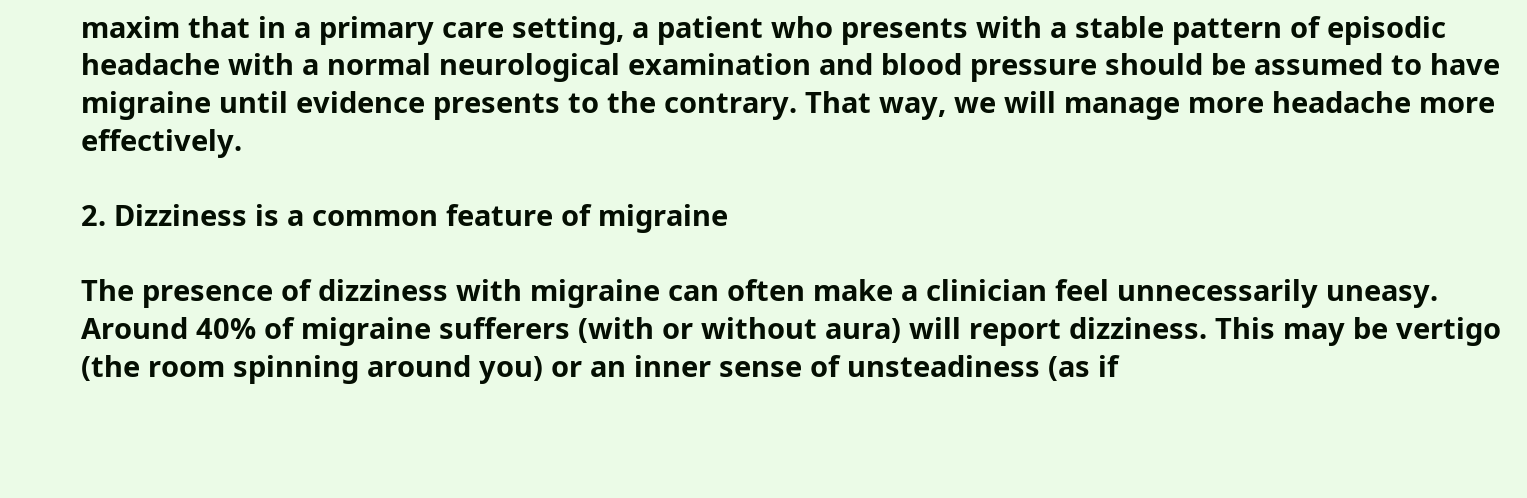maxim that in a primary care setting, a patient who presents with a stable pattern of episodic headache with a normal neurological examination and blood pressure should be assumed to have migraine until evidence presents to the contrary. That way, we will manage more headache more effectively.

2. Dizziness is a common feature of migraine

The presence of dizziness with migraine can often make a clinician feel unnecessarily uneasy. Around 40% of migraine sufferers (with or without aura) will report dizziness. This may be vertigo (the room spinning around you) or an inner sense of unsteadiness (as if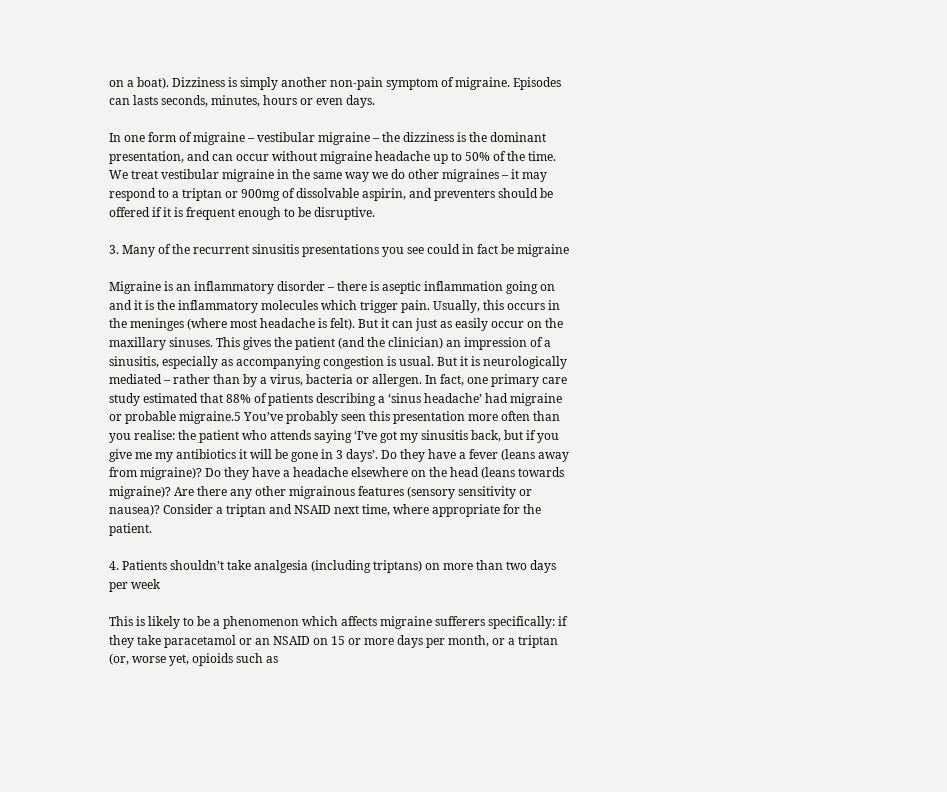on a boat). Dizziness is simply another non-pain symptom of migraine. Episodes can lasts seconds, minutes, hours or even days.

In one form of migraine – vestibular migraine – the dizziness is the dominant presentation, and can occur without migraine headache up to 50% of the time.  We treat vestibular migraine in the same way we do other migraines – it may respond to a triptan or 900mg of dissolvable aspirin, and preventers should be offered if it is frequent enough to be disruptive.

3. Many of the recurrent sinusitis presentations you see could in fact be migraine

Migraine is an inflammatory disorder – there is aseptic inflammation going on and it is the inflammatory molecules which trigger pain. Usually, this occurs in the meninges (where most headache is felt). But it can just as easily occur on the maxillary sinuses. This gives the patient (and the clinician) an impression of a sinusitis, especially as accompanying congestion is usual. But it is neurologically mediated – rather than by a virus, bacteria or allergen. In fact, one primary care study estimated that 88% of patients describing a ‘sinus headache’ had migraine or probable migraine.5 You’ve probably seen this presentation more often than you realise: the patient who attends saying ‘I’ve got my sinusitis back, but if you give me my antibiotics it will be gone in 3 days’. Do they have a fever (leans away from migraine)? Do they have a headache elsewhere on the head (leans towards migraine)? Are there any other migrainous features (sensory sensitivity or nausea)? Consider a triptan and NSAID next time, where appropriate for the patient.

4. Patients shouldn’t take analgesia (including triptans) on more than two days per week

This is likely to be a phenomenon which affects migraine sufferers specifically: if they take paracetamol or an NSAID on 15 or more days per month, or a triptan (or, worse yet, opioids such as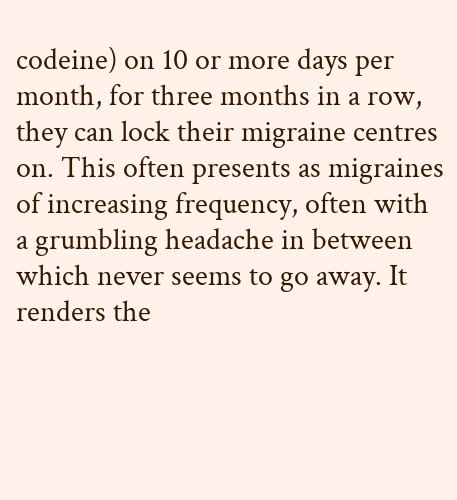codeine) on 10 or more days per month, for three months in a row, they can lock their migraine centres on. This often presents as migraines of increasing frequency, often with a grumbling headache in between which never seems to go away. It renders the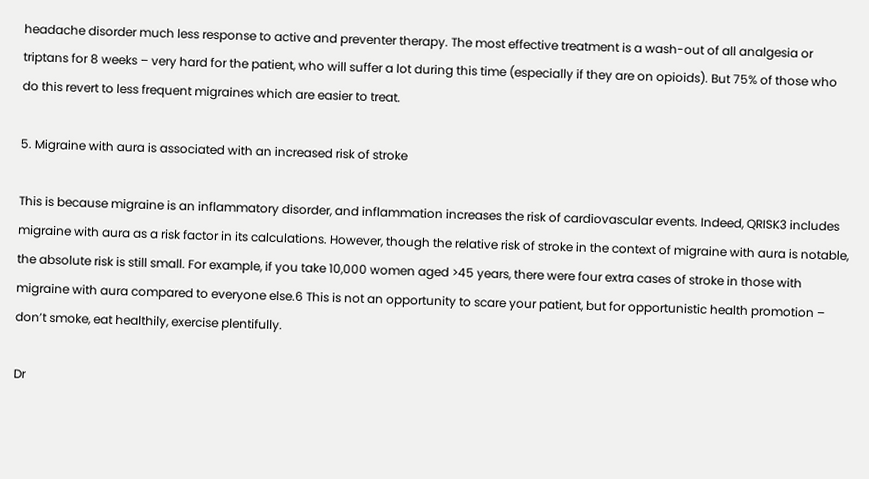headache disorder much less response to active and preventer therapy. The most effective treatment is a wash-out of all analgesia or triptans for 8 weeks – very hard for the patient, who will suffer a lot during this time (especially if they are on opioids). But 75% of those who do this revert to less frequent migraines which are easier to treat.

5. Migraine with aura is associated with an increased risk of stroke

This is because migraine is an inflammatory disorder, and inflammation increases the risk of cardiovascular events. Indeed, QRISK3 includes migraine with aura as a risk factor in its calculations. However, though the relative risk of stroke in the context of migraine with aura is notable, the absolute risk is still small. For example, if you take 10,000 women aged >45 years, there were four extra cases of stroke in those with migraine with aura compared to everyone else.6 This is not an opportunity to scare your patient, but for opportunistic health promotion – don’t smoke, eat healthily, exercise plentifully.

Dr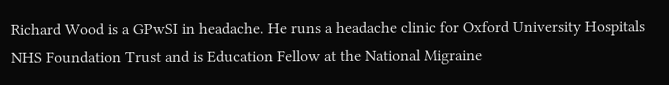Richard Wood is a GPwSI in headache. He runs a headache clinic for Oxford University Hospitals NHS Foundation Trust and is Education Fellow at the National Migraine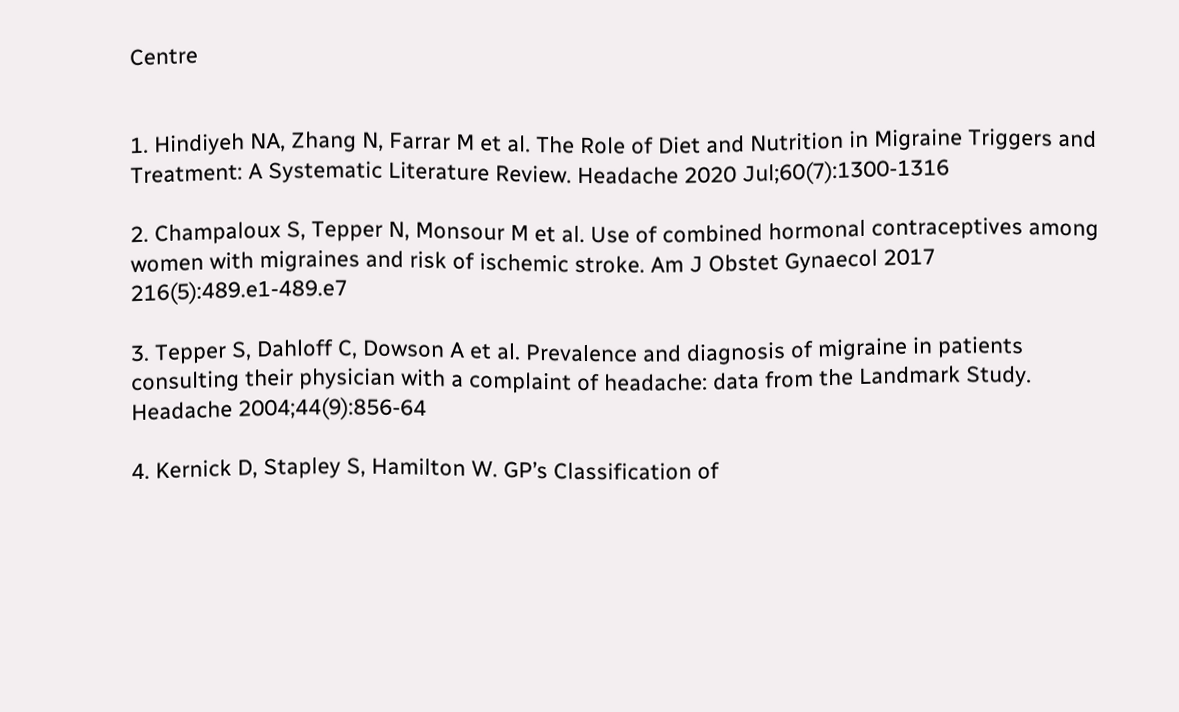Centre


1. Hindiyeh NA, Zhang N, Farrar M et al. The Role of Diet and Nutrition in Migraine Triggers and Treatment: A Systematic Literature Review. Headache 2020 Jul;60(7):1300-1316

2. Champaloux S, Tepper N, Monsour M et al. Use of combined hormonal contraceptives among women with migraines and risk of ischemic stroke. Am J Obstet Gynaecol 2017  216(5):489.e1-489.e7

3. Tepper S, Dahloff C, Dowson A et al. Prevalence and diagnosis of migraine in patients consulting their physician with a complaint of headache: data from the Landmark Study. Headache 2004;44(9):856-64

4. Kernick D, Stapley S, Hamilton W. GP’s Classification of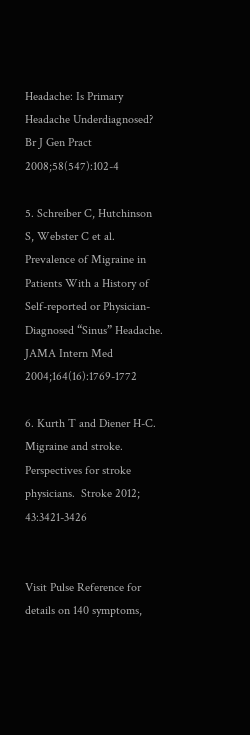Headache: Is Primary Headache Underdiagnosed? Br J Gen Pract 2008;58(547):102-4

5. Schreiber C, Hutchinson S, Webster C et al. Prevalence of Migraine in Patients With a History of Self-reported or Physician-Diagnosed “Sinus” Headache. JAMA Intern Med 2004;164(16):1769-1772

6. Kurth T and Diener H-C. Migraine and stroke. Perspectives for stroke physicians.  Stroke 2012; 43:3421-3426


Visit Pulse Reference for details on 140 symptoms,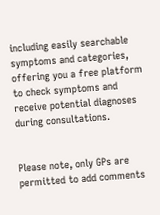including easily searchable symptoms and categories, offering you a free platform to check symptoms and receive potential diagnoses during consultations.


Please note, only GPs are permitted to add comments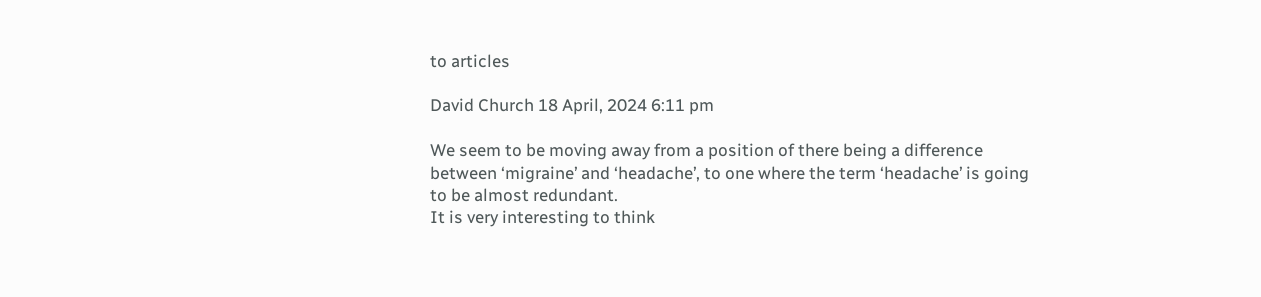to articles

David Church 18 April, 2024 6:11 pm

We seem to be moving away from a position of there being a difference between ‘migraine’ and ‘headache’, to one where the term ‘headache’ is going to be almost redundant.
It is very interesting to think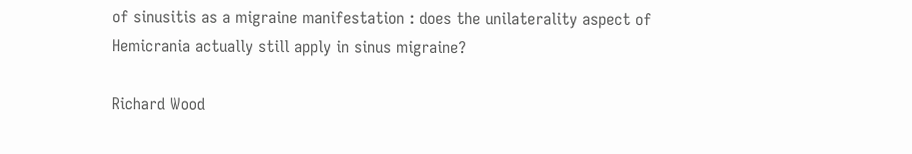of sinusitis as a migraine manifestation : does the unilaterality aspect of Hemicrania actually still apply in sinus migraine?

Richard Wood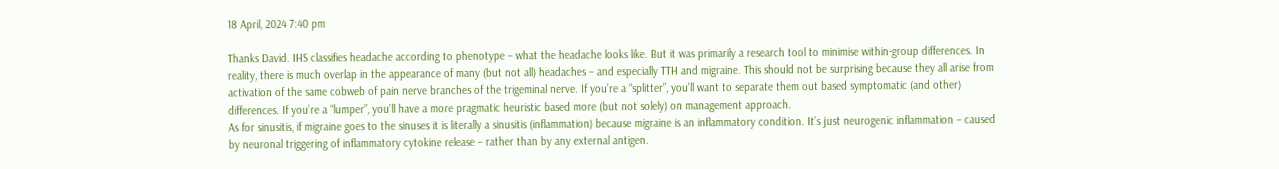18 April, 2024 7:40 pm

Thanks David. IHS classifies headache according to phenotype – what the headache looks like. But it was primarily a research tool to minimise within-group differences. In reality, there is much overlap in the appearance of many (but not all) headaches – and especially TTH and migraine. This should not be surprising because they all arise from activation of the same cobweb of pain nerve branches of the trigeminal nerve. If you’re a “splitter”, you’ll want to separate them out based symptomatic (and other) differences. If you’re a “lumper”, you’ll have a more pragmatic heuristic based more (but not solely) on management approach.
As for sinusitis, if migraine goes to the sinuses it is literally a sinusitis (inflammation) because migraine is an inflammatory condition. It’s just neurogenic inflammation – caused by neuronal triggering of inflammatory cytokine release – rather than by any external antigen.